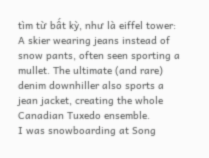tìm từ bất kỳ, như là eiffel tower:
A skier wearing jeans instead of snow pants, often seen sporting a mullet. The ultimate (and rare) denim downhiller also sports a jean jacket, creating the whole Canadian Tuxedo ensemble.
I was snowboarding at Song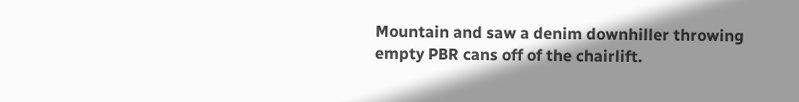Mountain and saw a denim downhiller throwing empty PBR cans off of the chairlift.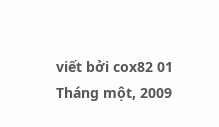viết bởi cox82 01 Tháng một, 2009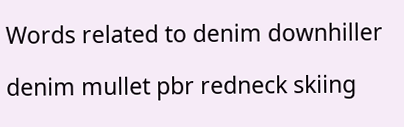Words related to denim downhiller

denim mullet pbr redneck skiing